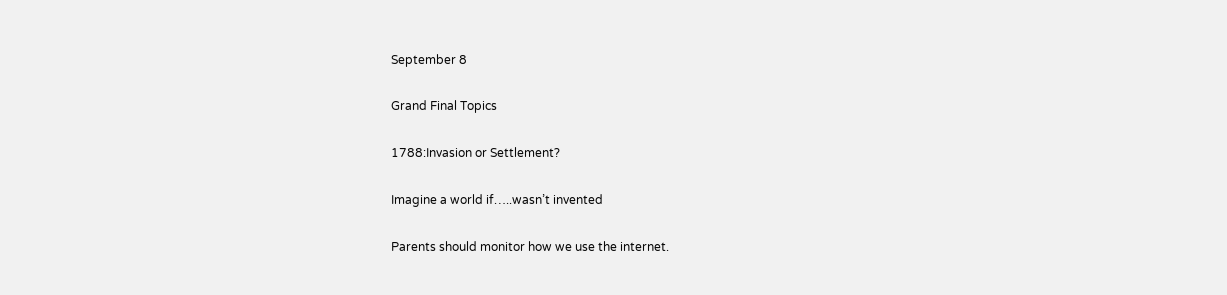September 8

Grand Final Topics

1788:Invasion or Settlement?

Imagine a world if…..wasn’t invented

Parents should monitor how we use the internet.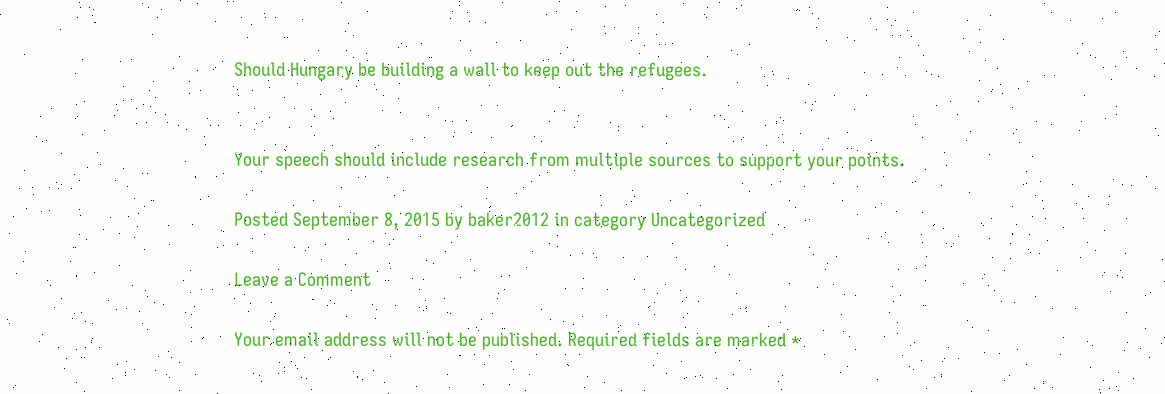Should Hungary be building a wall to keep out the refugees.


Your speech should include research from multiple sources to support your points.

Posted September 8, 2015 by baker2012 in category Uncategorized

Leave a Comment

Your email address will not be published. Required fields are marked *